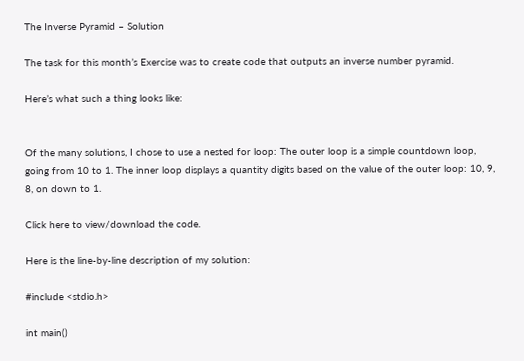The Inverse Pyramid – Solution

The task for this month’s Exercise was to create code that outputs an inverse number pyramid.

Here’s what such a thing looks like:


Of the many solutions, I chose to use a nested for loop: The outer loop is a simple countdown loop, going from 10 to 1. The inner loop displays a quantity digits based on the value of the outer loop: 10, 9, 8, on down to 1.

Click here to view/download the code.

Here is the line-by-line description of my solution:

#include <stdio.h>

int main()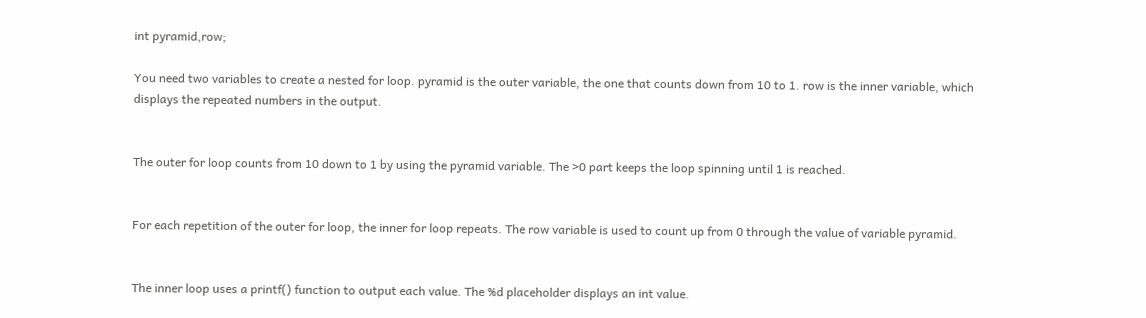int pyramid,row;

You need two variables to create a nested for loop. pyramid is the outer variable, the one that counts down from 10 to 1. row is the inner variable, which displays the repeated numbers in the output.


The outer for loop counts from 10 down to 1 by using the pyramid variable. The >0 part keeps the loop spinning until 1 is reached.


For each repetition of the outer for loop, the inner for loop repeats. The row variable is used to count up from 0 through the value of variable pyramid.


The inner loop uses a printf() function to output each value. The %d placeholder displays an int value.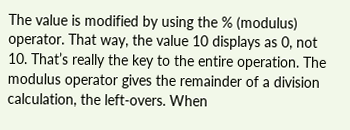The value is modified by using the % (modulus) operator. That way, the value 10 displays as 0, not 10. That’s really the key to the entire operation. The modulus operator gives the remainder of a division calculation, the left-overs. When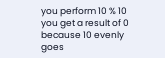you perform 10 % 10 you get a result of 0 because 10 evenly goes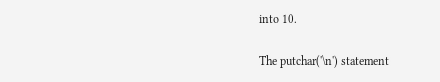into 10.

The putchar('\n') statement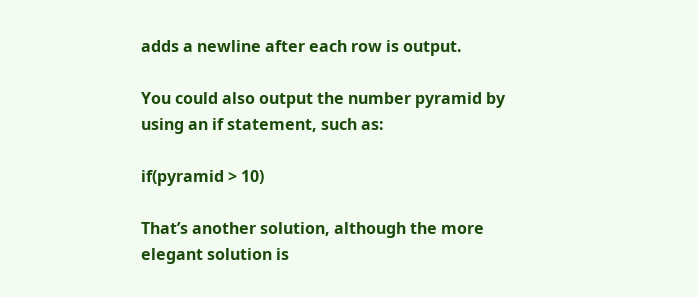adds a newline after each row is output.

You could also output the number pyramid by using an if statement, such as:

if(pyramid > 10)

That’s another solution, although the more elegant solution is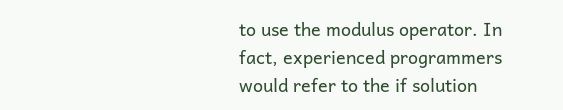to use the modulus operator. In fact, experienced programmers would refer to the if solution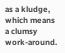as a kludge, which means a clumsy work-around.